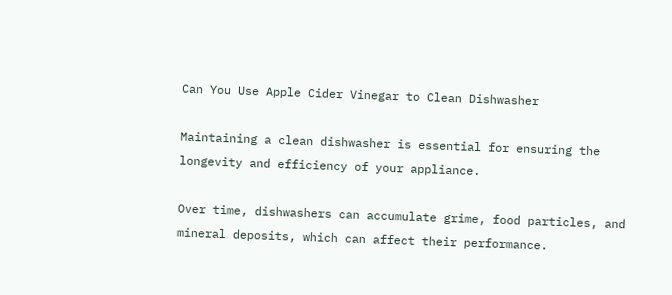Can You Use Apple Cider Vinegar to Clean Dishwasher

Maintaining a clean dishwasher is essential for ensuring the longevity and efficiency of your appliance.

Over time, dishwashers can accumulate grime, food particles, and mineral deposits, which can affect their performance.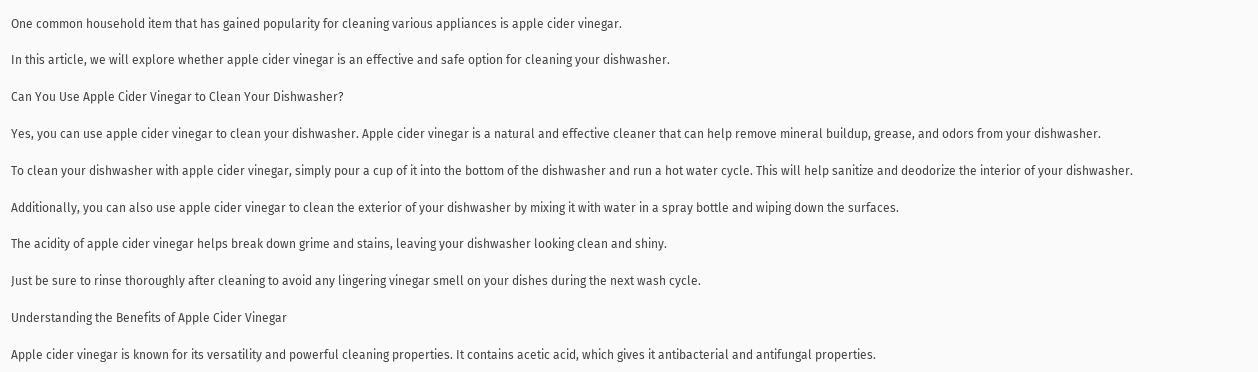One common household item that has gained popularity for cleaning various appliances is apple cider vinegar.

In this article, we will explore whether apple cider vinegar is an effective and safe option for cleaning your dishwasher.

Can You Use Apple Cider Vinegar to Clean Your Dishwasher?

Yes, you can use apple cider vinegar to clean your dishwasher. Apple cider vinegar is a natural and effective cleaner that can help remove mineral buildup, grease, and odors from your dishwasher.

To clean your dishwasher with apple cider vinegar, simply pour a cup of it into the bottom of the dishwasher and run a hot water cycle. This will help sanitize and deodorize the interior of your dishwasher.

Additionally, you can also use apple cider vinegar to clean the exterior of your dishwasher by mixing it with water in a spray bottle and wiping down the surfaces.

The acidity of apple cider vinegar helps break down grime and stains, leaving your dishwasher looking clean and shiny.

Just be sure to rinse thoroughly after cleaning to avoid any lingering vinegar smell on your dishes during the next wash cycle.

Understanding the Benefits of Apple Cider Vinegar

Apple cider vinegar is known for its versatility and powerful cleaning properties. It contains acetic acid, which gives it antibacterial and antifungal properties.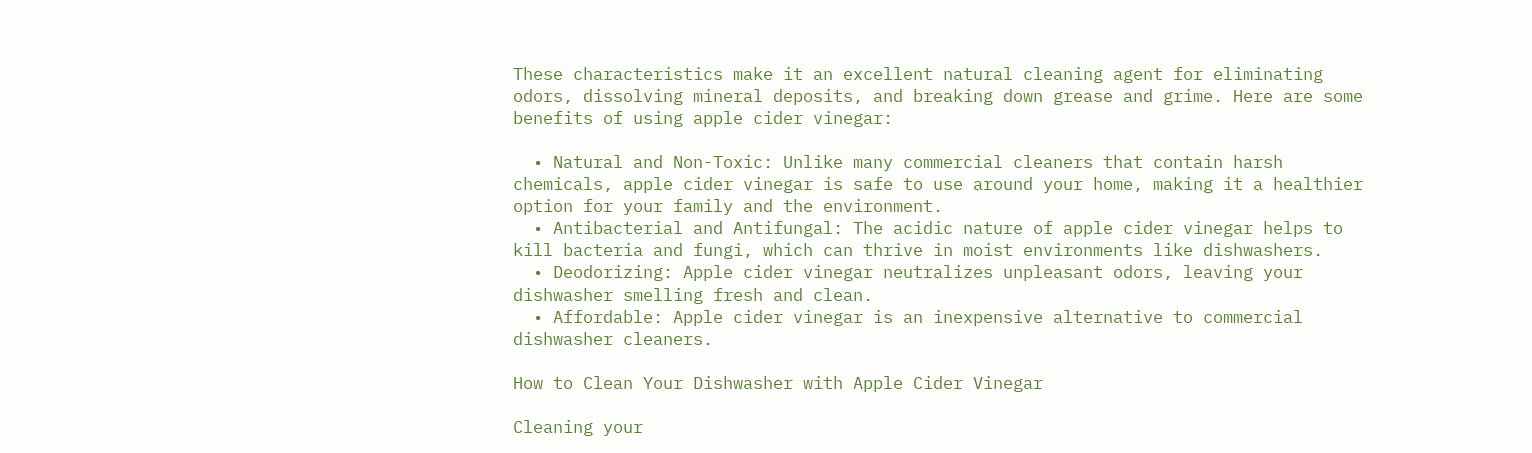These characteristics make it an excellent natural cleaning agent for eliminating odors, dissolving mineral deposits, and breaking down grease and grime. Here are some benefits of using apple cider vinegar:

  • Natural and Non-Toxic: Unlike many commercial cleaners that contain harsh chemicals, apple cider vinegar is safe to use around your home, making it a healthier option for your family and the environment.
  • Antibacterial and Antifungal: The acidic nature of apple cider vinegar helps to kill bacteria and fungi, which can thrive in moist environments like dishwashers.
  • Deodorizing: Apple cider vinegar neutralizes unpleasant odors, leaving your dishwasher smelling fresh and clean.
  • Affordable: Apple cider vinegar is an inexpensive alternative to commercial dishwasher cleaners.

How to Clean Your Dishwasher with Apple Cider Vinegar

Cleaning your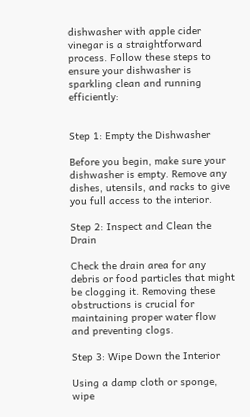dishwasher with apple cider vinegar is a straightforward process. Follow these steps to ensure your dishwasher is sparkling clean and running efficiently:


Step 1: Empty the Dishwasher

Before you begin, make sure your dishwasher is empty. Remove any dishes, utensils, and racks to give you full access to the interior.

Step 2: Inspect and Clean the Drain

Check the drain area for any debris or food particles that might be clogging it. Removing these obstructions is crucial for maintaining proper water flow and preventing clogs.

Step 3: Wipe Down the Interior

Using a damp cloth or sponge, wipe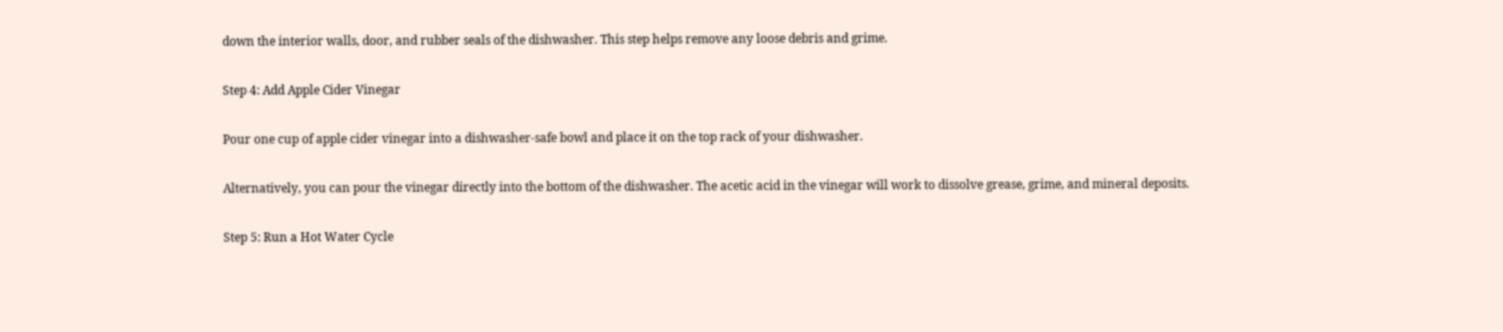down the interior walls, door, and rubber seals of the dishwasher. This step helps remove any loose debris and grime.

Step 4: Add Apple Cider Vinegar

Pour one cup of apple cider vinegar into a dishwasher-safe bowl and place it on the top rack of your dishwasher.

Alternatively, you can pour the vinegar directly into the bottom of the dishwasher. The acetic acid in the vinegar will work to dissolve grease, grime, and mineral deposits.

Step 5: Run a Hot Water Cycle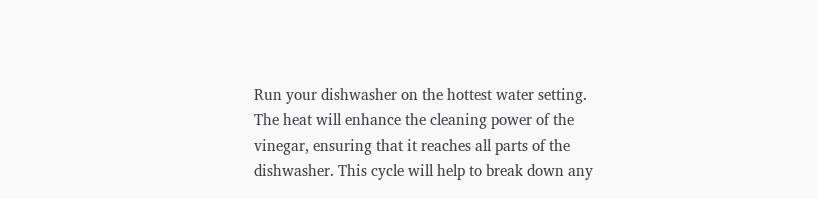Run your dishwasher on the hottest water setting. The heat will enhance the cleaning power of the vinegar, ensuring that it reaches all parts of the dishwasher. This cycle will help to break down any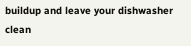buildup and leave your dishwasher clean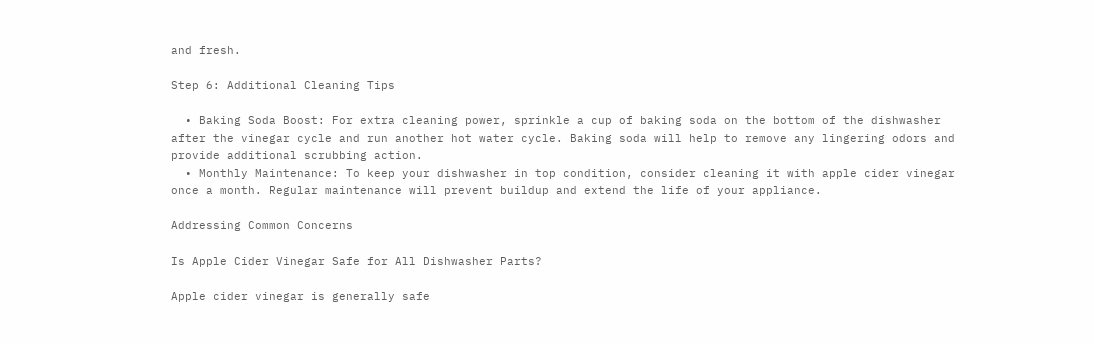and fresh.

Step 6: Additional Cleaning Tips

  • Baking Soda Boost: For extra cleaning power, sprinkle a cup of baking soda on the bottom of the dishwasher after the vinegar cycle and run another hot water cycle. Baking soda will help to remove any lingering odors and provide additional scrubbing action.
  • Monthly Maintenance: To keep your dishwasher in top condition, consider cleaning it with apple cider vinegar once a month. Regular maintenance will prevent buildup and extend the life of your appliance.

Addressing Common Concerns

Is Apple Cider Vinegar Safe for All Dishwasher Parts?

Apple cider vinegar is generally safe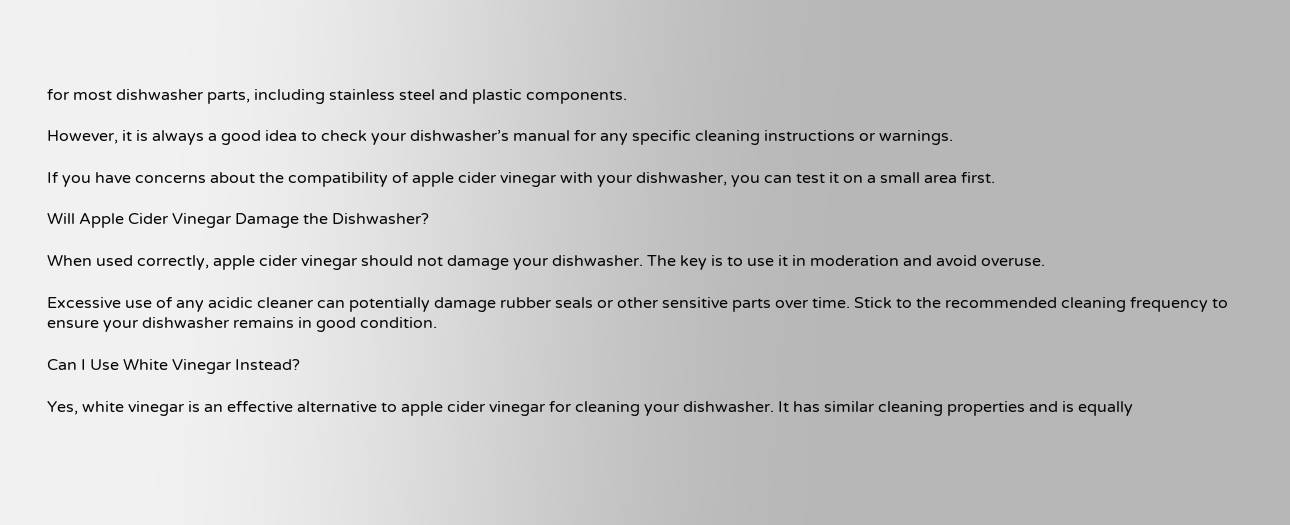for most dishwasher parts, including stainless steel and plastic components.

However, it is always a good idea to check your dishwasher’s manual for any specific cleaning instructions or warnings.

If you have concerns about the compatibility of apple cider vinegar with your dishwasher, you can test it on a small area first.

Will Apple Cider Vinegar Damage the Dishwasher?

When used correctly, apple cider vinegar should not damage your dishwasher. The key is to use it in moderation and avoid overuse.

Excessive use of any acidic cleaner can potentially damage rubber seals or other sensitive parts over time. Stick to the recommended cleaning frequency to ensure your dishwasher remains in good condition.

Can I Use White Vinegar Instead?

Yes, white vinegar is an effective alternative to apple cider vinegar for cleaning your dishwasher. It has similar cleaning properties and is equally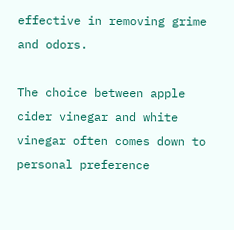effective in removing grime and odors.

The choice between apple cider vinegar and white vinegar often comes down to personal preference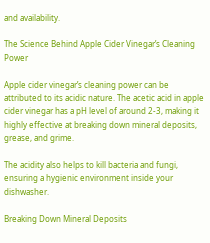and availability.

The Science Behind Apple Cider Vinegar’s Cleaning Power

Apple cider vinegar’s cleaning power can be attributed to its acidic nature. The acetic acid in apple cider vinegar has a pH level of around 2-3, making it highly effective at breaking down mineral deposits, grease, and grime.

The acidity also helps to kill bacteria and fungi, ensuring a hygienic environment inside your dishwasher.

Breaking Down Mineral Deposits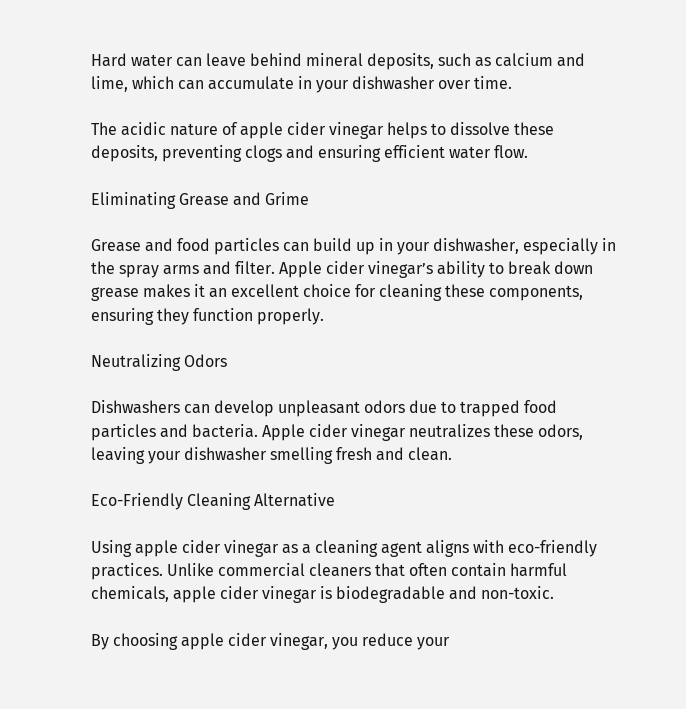Hard water can leave behind mineral deposits, such as calcium and lime, which can accumulate in your dishwasher over time.

The acidic nature of apple cider vinegar helps to dissolve these deposits, preventing clogs and ensuring efficient water flow.

Eliminating Grease and Grime

Grease and food particles can build up in your dishwasher, especially in the spray arms and filter. Apple cider vinegar’s ability to break down grease makes it an excellent choice for cleaning these components, ensuring they function properly.

Neutralizing Odors

Dishwashers can develop unpleasant odors due to trapped food particles and bacteria. Apple cider vinegar neutralizes these odors, leaving your dishwasher smelling fresh and clean.

Eco-Friendly Cleaning Alternative

Using apple cider vinegar as a cleaning agent aligns with eco-friendly practices. Unlike commercial cleaners that often contain harmful chemicals, apple cider vinegar is biodegradable and non-toxic.

By choosing apple cider vinegar, you reduce your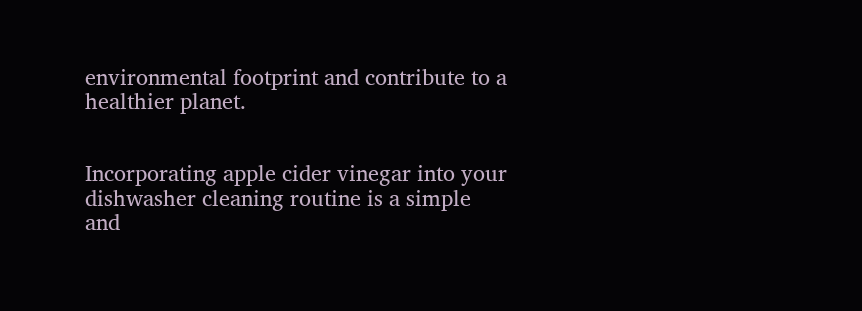environmental footprint and contribute to a healthier planet.


Incorporating apple cider vinegar into your dishwasher cleaning routine is a simple and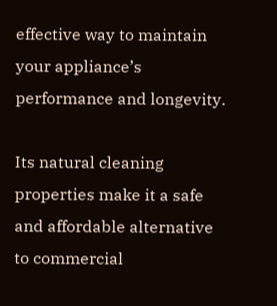effective way to maintain your appliance’s performance and longevity.

Its natural cleaning properties make it a safe and affordable alternative to commercial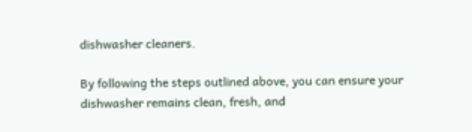dishwasher cleaners.

By following the steps outlined above, you can ensure your dishwasher remains clean, fresh, and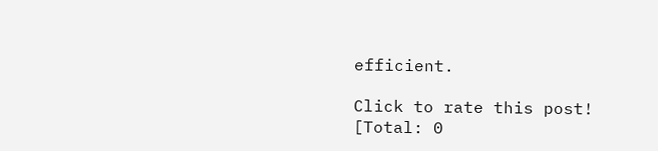efficient.

Click to rate this post!
[Total: 0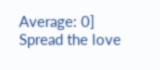Average: 0]
Spread the love